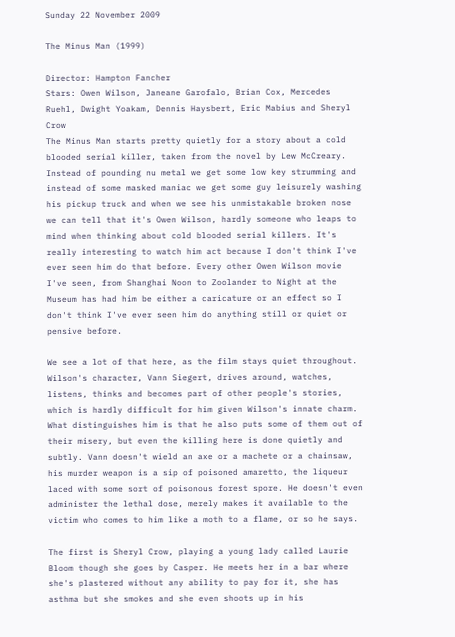Sunday 22 November 2009

The Minus Man (1999)

Director: Hampton Fancher
Stars: Owen Wilson, Janeane Garofalo, Brian Cox, Mercedes Ruehl, Dwight Yoakam, Dennis Haysbert, Eric Mabius and Sheryl Crow
The Minus Man starts pretty quietly for a story about a cold blooded serial killer, taken from the novel by Lew McCreary. Instead of pounding nu metal we get some low key strumming and instead of some masked maniac we get some guy leisurely washing his pickup truck and when we see his unmistakable broken nose we can tell that it's Owen Wilson, hardly someone who leaps to mind when thinking about cold blooded serial killers. It's really interesting to watch him act because I don't think I've ever seen him do that before. Every other Owen Wilson movie I've seen, from Shanghai Noon to Zoolander to Night at the Museum has had him be either a caricature or an effect so I don't think I've ever seen him do anything still or quiet or pensive before.

We see a lot of that here, as the film stays quiet throughout. Wilson's character, Vann Siegert, drives around, watches, listens, thinks and becomes part of other people's stories, which is hardly difficult for him given Wilson's innate charm. What distinguishes him is that he also puts some of them out of their misery, but even the killing here is done quietly and subtly. Vann doesn't wield an axe or a machete or a chainsaw, his murder weapon is a sip of poisoned amaretto, the liqueur laced with some sort of poisonous forest spore. He doesn't even administer the lethal dose, merely makes it available to the victim who comes to him like a moth to a flame, or so he says.

The first is Sheryl Crow, playing a young lady called Laurie Bloom though she goes by Casper. He meets her in a bar where she's plastered without any ability to pay for it, she has asthma but she smokes and she even shoots up in his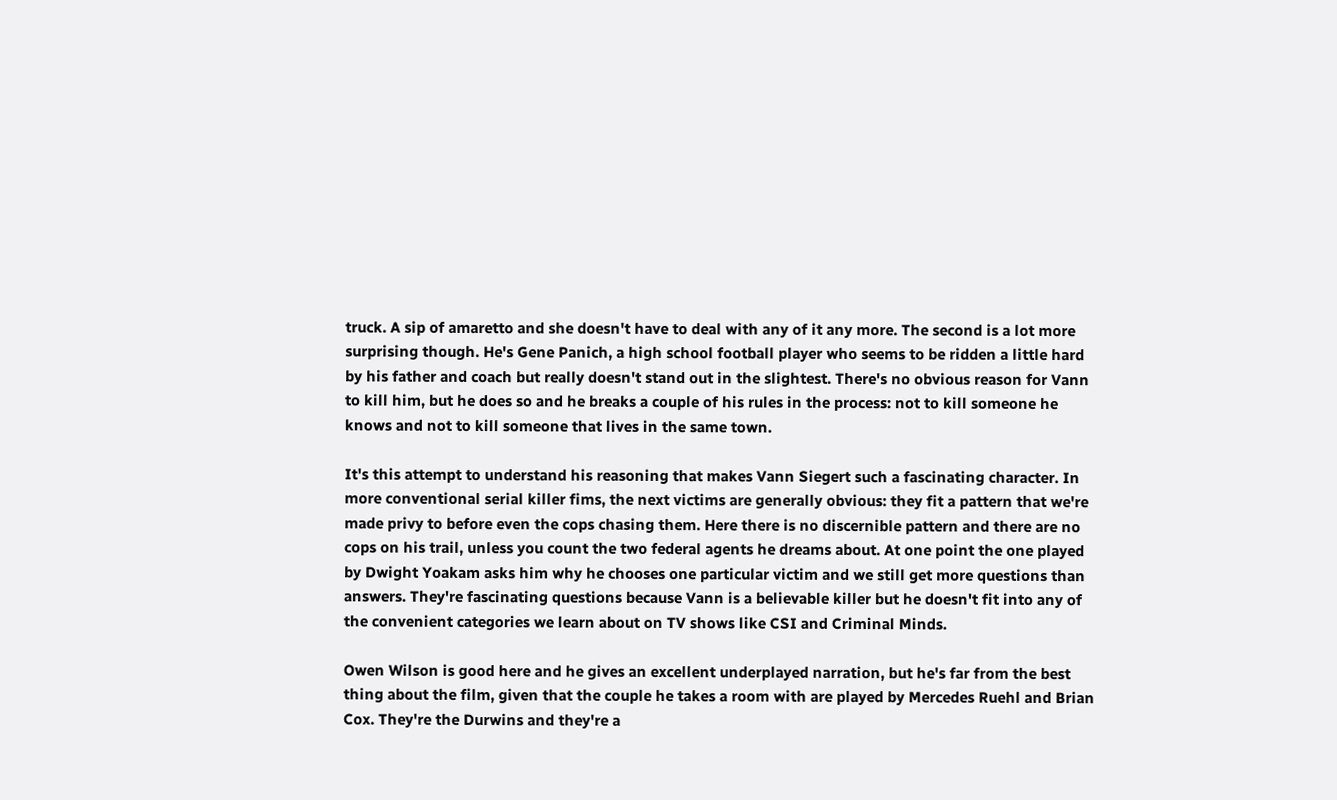truck. A sip of amaretto and she doesn't have to deal with any of it any more. The second is a lot more surprising though. He's Gene Panich, a high school football player who seems to be ridden a little hard by his father and coach but really doesn't stand out in the slightest. There's no obvious reason for Vann to kill him, but he does so and he breaks a couple of his rules in the process: not to kill someone he knows and not to kill someone that lives in the same town.

It's this attempt to understand his reasoning that makes Vann Siegert such a fascinating character. In more conventional serial killer fims, the next victims are generally obvious: they fit a pattern that we're made privy to before even the cops chasing them. Here there is no discernible pattern and there are no cops on his trail, unless you count the two federal agents he dreams about. At one point the one played by Dwight Yoakam asks him why he chooses one particular victim and we still get more questions than answers. They're fascinating questions because Vann is a believable killer but he doesn't fit into any of the convenient categories we learn about on TV shows like CSI and Criminal Minds.

Owen Wilson is good here and he gives an excellent underplayed narration, but he's far from the best thing about the film, given that the couple he takes a room with are played by Mercedes Ruehl and Brian Cox. They're the Durwins and they're a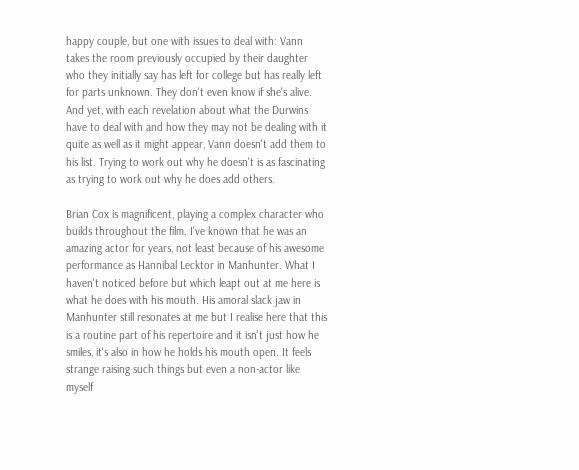happy couple, but one with issues to deal with: Vann takes the room previously occupied by their daughter who they initially say has left for college but has really left for parts unknown. They don't even know if she's alive. And yet, with each revelation about what the Durwins have to deal with and how they may not be dealing with it quite as well as it might appear, Vann doesn't add them to his list. Trying to work out why he doesn't is as fascinating as trying to work out why he does add others.

Brian Cox is magnificent, playing a complex character who builds throughout the film. I've known that he was an amazing actor for years, not least because of his awesome performance as Hannibal Lecktor in Manhunter. What I haven't noticed before but which leapt out at me here is what he does with his mouth. His amoral slack jaw in Manhunter still resonates at me but I realise here that this is a routine part of his repertoire and it isn't just how he smiles, it's also in how he holds his mouth open. It feels strange raising such things but even a non-actor like myself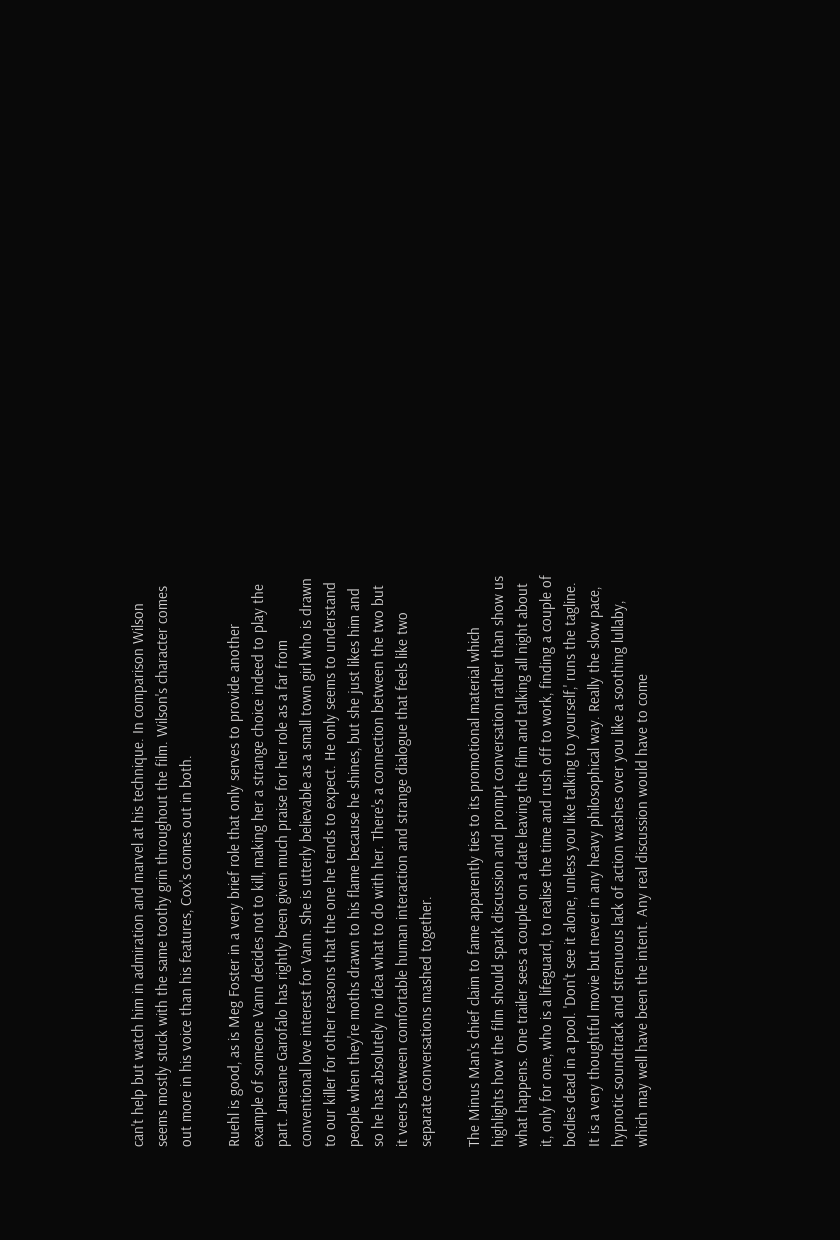can't help but watch him in admiration and marvel at his technique. In comparison Wilson seems mostly stuck with the same toothy grin throughout the film. Wilson's character comes out more in his voice than his features, Cox's comes out in both.

Ruehl is good, as is Meg Foster in a very brief role that only serves to provide another example of someone Vann decides not to kill, making her a strange choice indeed to play the part. Janeane Garofalo has rightly been given much praise for her role as a far from conventional love interest for Vann. She is utterly believable as a small town girl who is drawn to our killer for other reasons that the one he tends to expect. He only seems to understand people when they're moths drawn to his flame because he shines, but she just likes him and so he has absolutely no idea what to do with her. There's a connection between the two but it veers between comfortable human interaction and strange dialogue that feels like two separate conversations mashed together.

The Minus Man's chief claim to fame apparently ties to its promotional material which highlights how the film should spark discussion and prompt conversation rather than show us what happens. One trailer sees a couple on a date leaving the film and talking all night about it, only for one, who is a lifeguard, to realise the time and rush off to work, finding a couple of bodies dead in a pool. 'Don't see it alone, unless you like talking to yourself,' runs the tagline. It is a very thoughtful movie but never in any heavy philosophical way. Really the slow pace, hypnotic soundtrack and strenuous lack of action washes over you like a soothing lullaby, which may well have been the intent. Any real discussion would have to come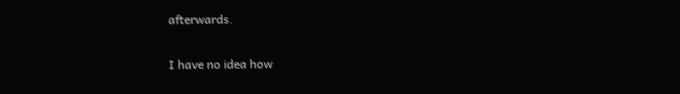afterwards.

I have no idea how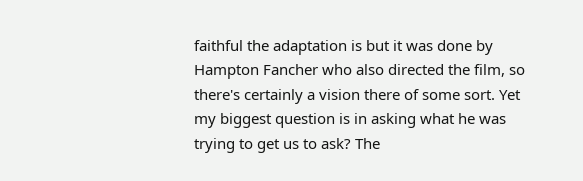faithful the adaptation is but it was done by Hampton Fancher who also directed the film, so there's certainly a vision there of some sort. Yet my biggest question is in asking what he was trying to get us to ask? The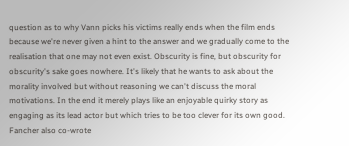question as to why Vann picks his victims really ends when the film ends because we're never given a hint to the answer and we gradually come to the realisation that one may not even exist. Obscurity is fine, but obscurity for obscurity's sake goes nowhere. It's likely that he wants to ask about the morality involved but without reasoning we can't discuss the moral motivations. In the end it merely plays like an enjoyable quirky story as engaging as its lead actor but which tries to be too clever for its own good. Fancher also co-wrote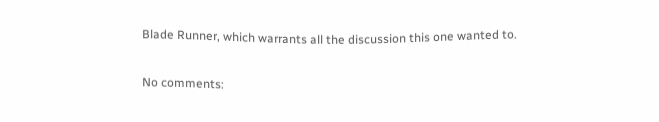Blade Runner, which warrants all the discussion this one wanted to.

No comments: